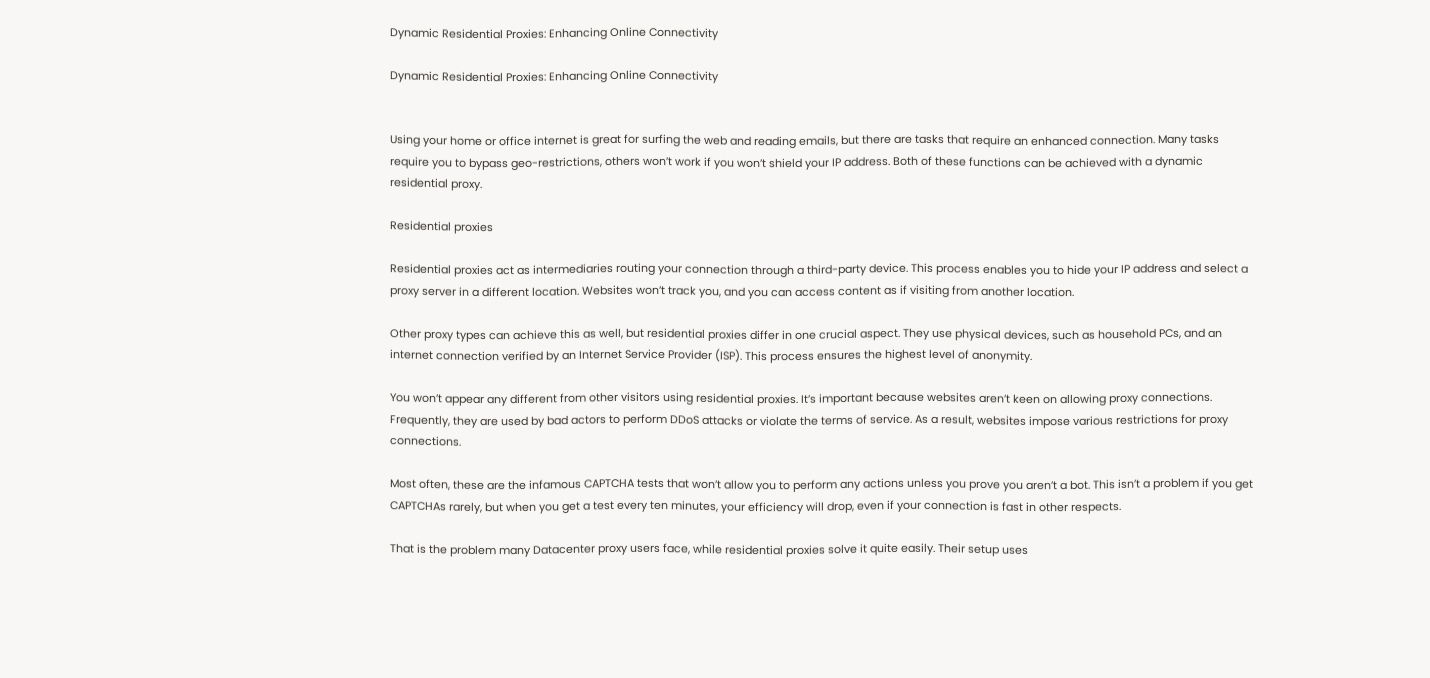Dynamic Residential Proxies: Enhancing Online Connectivity

Dynamic Residential Proxies: Enhancing Online Connectivity


Using your home or office internet is great for surfing the web and reading emails, but there are tasks that require an enhanced connection. Many tasks require you to bypass geo-restrictions, others won’t work if you won’t shield your IP address. Both of these functions can be achieved with a dynamic residential proxy.

Residential proxies

Residential proxies act as intermediaries routing your connection through a third-party device. This process enables you to hide your IP address and select a proxy server in a different location. Websites won’t track you, and you can access content as if visiting from another location.

Other proxy types can achieve this as well, but residential proxies differ in one crucial aspect. They use physical devices, such as household PCs, and an internet connection verified by an Internet Service Provider (ISP). This process ensures the highest level of anonymity.

You won’t appear any different from other visitors using residential proxies. It’s important because websites aren’t keen on allowing proxy connections. Frequently, they are used by bad actors to perform DDoS attacks or violate the terms of service. As a result, websites impose various restrictions for proxy connections.

Most often, these are the infamous CAPTCHA tests that won’t allow you to perform any actions unless you prove you aren’t a bot. This isn’t a problem if you get CAPTCHAs rarely, but when you get a test every ten minutes, your efficiency will drop, even if your connection is fast in other respects.

That is the problem many Datacenter proxy users face, while residential proxies solve it quite easily. Their setup uses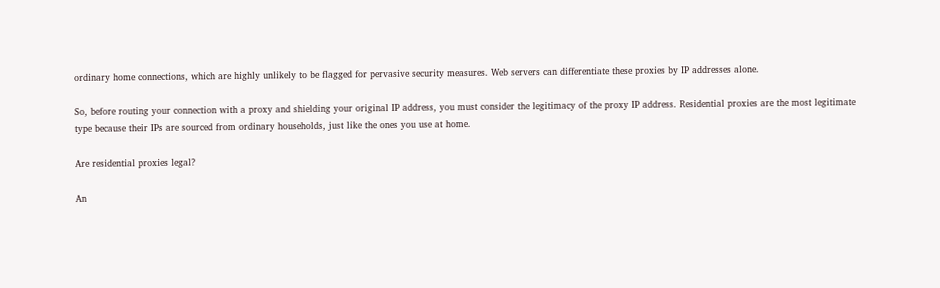ordinary home connections, which are highly unlikely to be flagged for pervasive security measures. Web servers can differentiate these proxies by IP addresses alone.

So, before routing your connection with a proxy and shielding your original IP address, you must consider the legitimacy of the proxy IP address. Residential proxies are the most legitimate type because their IPs are sourced from ordinary households, just like the ones you use at home.

Are residential proxies legal?

An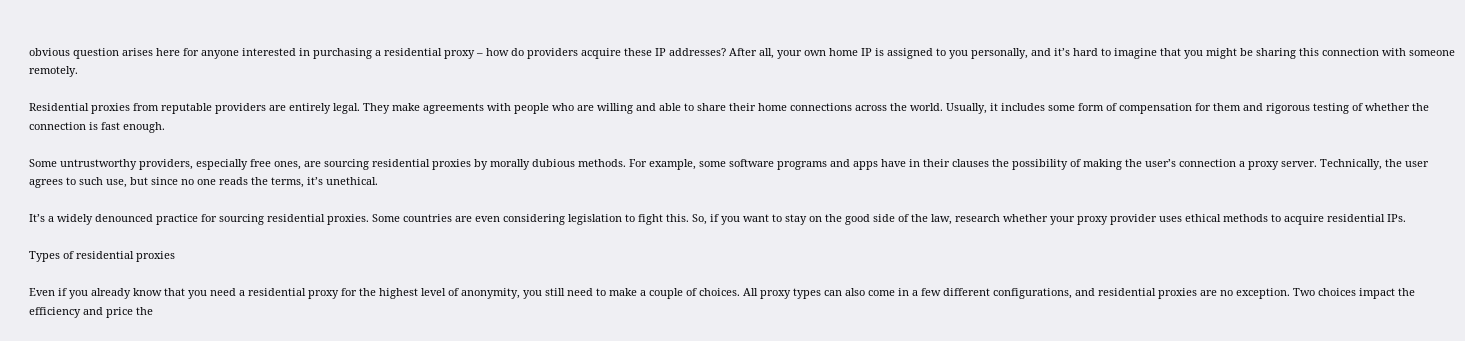obvious question arises here for anyone interested in purchasing a residential proxy – how do providers acquire these IP addresses? After all, your own home IP is assigned to you personally, and it’s hard to imagine that you might be sharing this connection with someone remotely.

Residential proxies from reputable providers are entirely legal. They make agreements with people who are willing and able to share their home connections across the world. Usually, it includes some form of compensation for them and rigorous testing of whether the connection is fast enough.

Some untrustworthy providers, especially free ones, are sourcing residential proxies by morally dubious methods. For example, some software programs and apps have in their clauses the possibility of making the user’s connection a proxy server. Technically, the user agrees to such use, but since no one reads the terms, it’s unethical.

It’s a widely denounced practice for sourcing residential proxies. Some countries are even considering legislation to fight this. So, if you want to stay on the good side of the law, research whether your proxy provider uses ethical methods to acquire residential IPs.

Types of residential proxies

Even if you already know that you need a residential proxy for the highest level of anonymity, you still need to make a couple of choices. All proxy types can also come in a few different configurations, and residential proxies are no exception. Two choices impact the efficiency and price the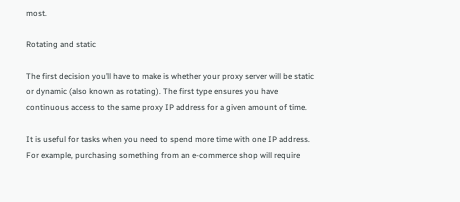most.

Rotating and static

The first decision you’ll have to make is whether your proxy server will be static or dynamic (also known as rotating). The first type ensures you have continuous access to the same proxy IP address for a given amount of time.

It is useful for tasks when you need to spend more time with one IP address. For example, purchasing something from an e-commerce shop will require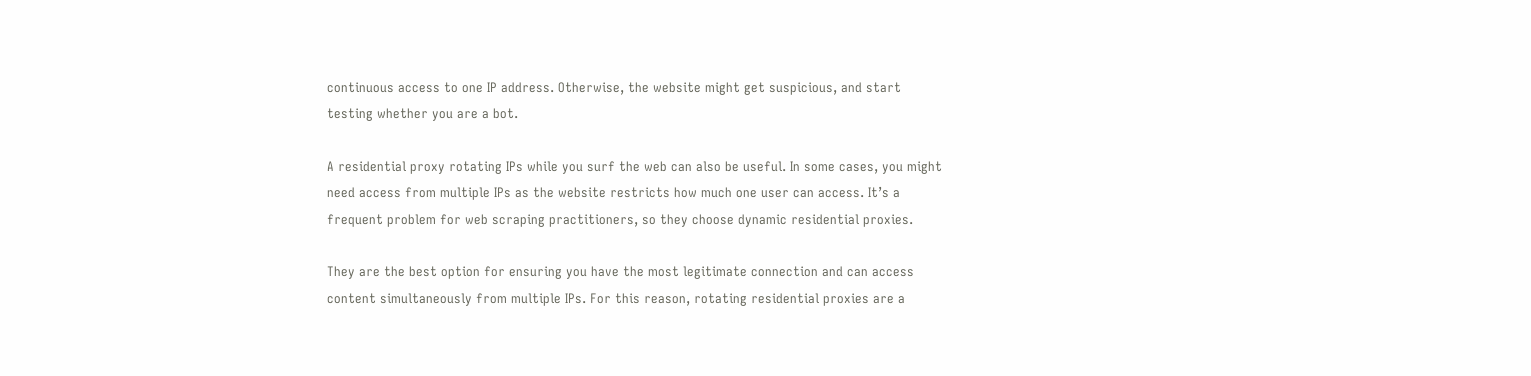continuous access to one IP address. Otherwise, the website might get suspicious, and start testing whether you are a bot.

A residential proxy rotating IPs while you surf the web can also be useful. In some cases, you might need access from multiple IPs as the website restricts how much one user can access. It’s a frequent problem for web scraping practitioners, so they choose dynamic residential proxies.

They are the best option for ensuring you have the most legitimate connection and can access content simultaneously from multiple IPs. For this reason, rotating residential proxies are a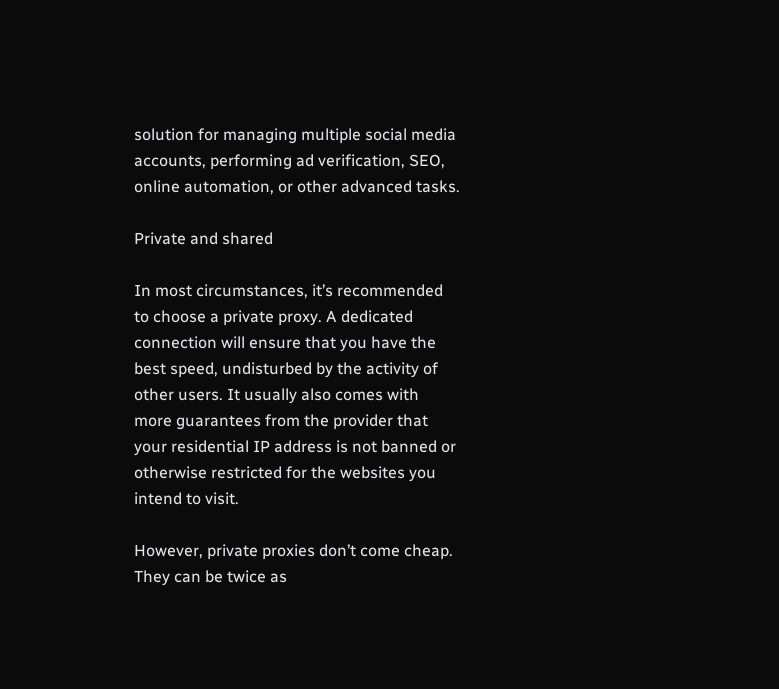solution for managing multiple social media accounts, performing ad verification, SEO, online automation, or other advanced tasks.

Private and shared

In most circumstances, it’s recommended to choose a private proxy. A dedicated connection will ensure that you have the best speed, undisturbed by the activity of other users. It usually also comes with more guarantees from the provider that your residential IP address is not banned or otherwise restricted for the websites you intend to visit.

However, private proxies don’t come cheap. They can be twice as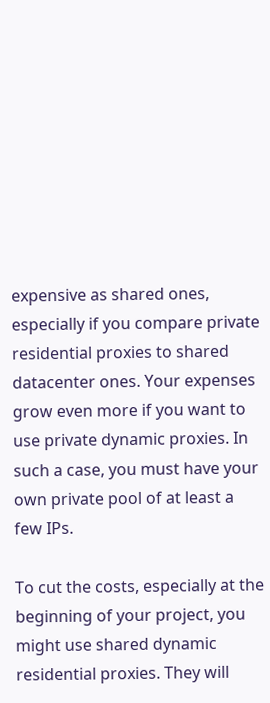expensive as shared ones, especially if you compare private residential proxies to shared datacenter ones. Your expenses grow even more if you want to use private dynamic proxies. In such a case, you must have your own private pool of at least a few IPs.

To cut the costs, especially at the beginning of your project, you might use shared dynamic residential proxies. They will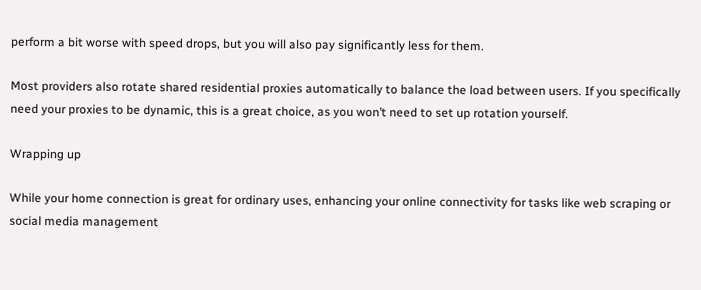perform a bit worse with speed drops, but you will also pay significantly less for them.

Most providers also rotate shared residential proxies automatically to balance the load between users. If you specifically need your proxies to be dynamic, this is a great choice, as you won’t need to set up rotation yourself.

Wrapping up

While your home connection is great for ordinary uses, enhancing your online connectivity for tasks like web scraping or social media management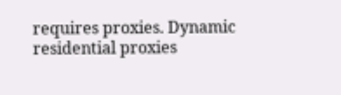requires proxies. Dynamic residential proxies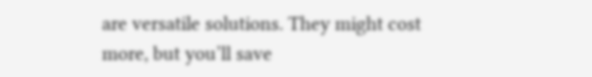are versatile solutions. They might cost more, but you’ll save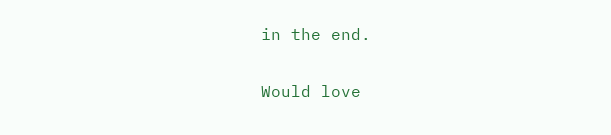in the end.

Would love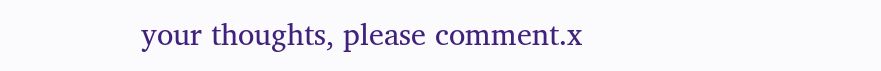your thoughts, please comment.x